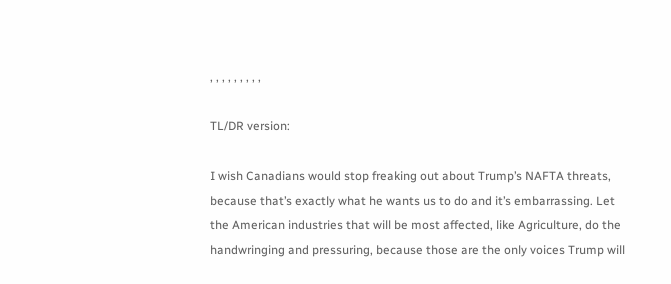, , , , , , , , ,

TL/DR version:

I wish Canadians would stop freaking out about Trump’s NAFTA threats, because that’s exactly what he wants us to do and it’s embarrassing. Let the American industries that will be most affected, like Agriculture, do the handwringing and pressuring, because those are the only voices Trump will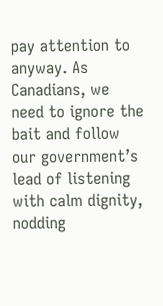pay attention to anyway. As Canadians, we need to ignore the bait and follow our government’s lead of listening with calm dignity, nodding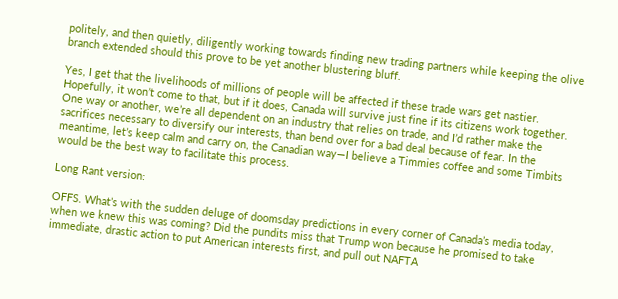politely, and then quietly, diligently working towards finding new trading partners while keeping the olive branch extended should this prove to be yet another blustering bluff.

Yes, I get that the livelihoods of millions of people will be affected if these trade wars get nastier. Hopefully, it won’t come to that, but if it does, Canada will survive just fine if its citizens work together. One way or another, we’re all dependent on an industry that relies on trade, and I’d rather make the sacrifices necessary to diversify our interests, than bend over for a bad deal because of fear. In the meantime, let’s keep calm and carry on, the Canadian way—I believe a Timmies coffee and some Timbits would be the best way to facilitate this process.

Long Rant version:

OFFS. What’s with the sudden deluge of doomsday predictions in every corner of Canada’s media today, when we knew this was coming? Did the pundits miss that Trump won because he promised to take immediate, drastic action to put American interests first, and pull out NAFTA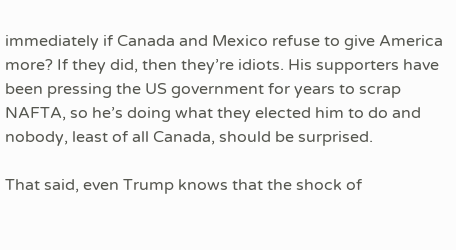immediately if Canada and Mexico refuse to give America more? If they did, then they’re idiots. His supporters have been pressing the US government for years to scrap NAFTA, so he’s doing what they elected him to do and nobody, least of all Canada, should be surprised.

That said, even Trump knows that the shock of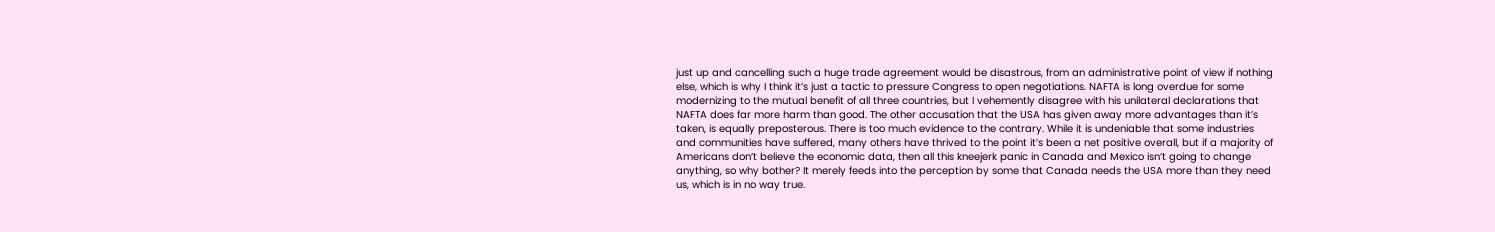just up and cancelling such a huge trade agreement would be disastrous, from an administrative point of view if nothing else, which is why I think it’s just a tactic to pressure Congress to open negotiations. NAFTA is long overdue for some modernizing to the mutual benefit of all three countries, but I vehemently disagree with his unilateral declarations that NAFTA does far more harm than good. The other accusation that the USA has given away more advantages than it’s taken, is equally preposterous. There is too much evidence to the contrary. While it is undeniable that some industries and communities have suffered, many others have thrived to the point it’s been a net positive overall, but if a majority of Americans don’t believe the economic data, then all this kneejerk panic in Canada and Mexico isn’t going to change anything, so why bother? It merely feeds into the perception by some that Canada needs the USA more than they need us, which is in no way true.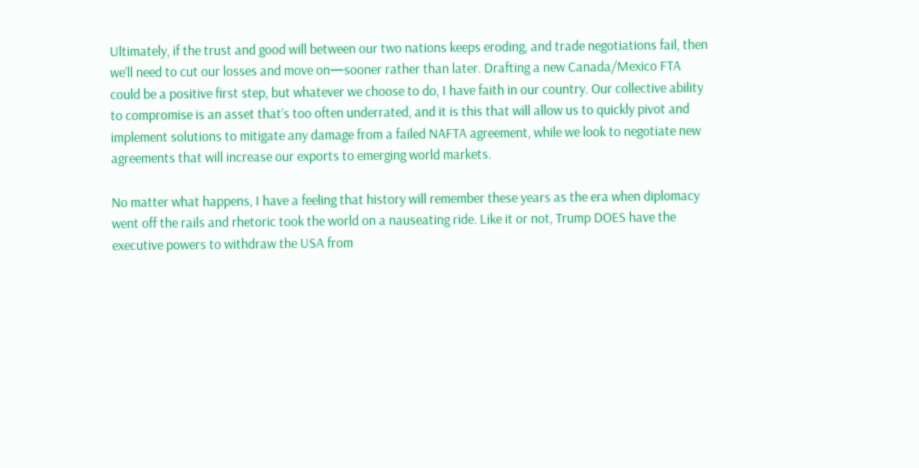Ultimately, if the trust and good will between our two nations keeps eroding, and trade negotiations fail, then we’ll need to cut our losses and move on—sooner rather than later. Drafting a new Canada/Mexico FTA could be a positive first step, but whatever we choose to do, I have faith in our country. Our collective ability to compromise is an asset that’s too often underrated, and it is this that will allow us to quickly pivot and implement solutions to mitigate any damage from a failed NAFTA agreement, while we look to negotiate new agreements that will increase our exports to emerging world markets.

No matter what happens, I have a feeling that history will remember these years as the era when diplomacy went off the rails and rhetoric took the world on a nauseating ride. Like it or not, Trump DOES have the executive powers to withdraw the USA from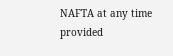NAFTA at any time provided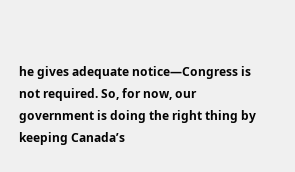he gives adequate notice—Congress is not required. So, for now, our government is doing the right thing by keeping Canada’s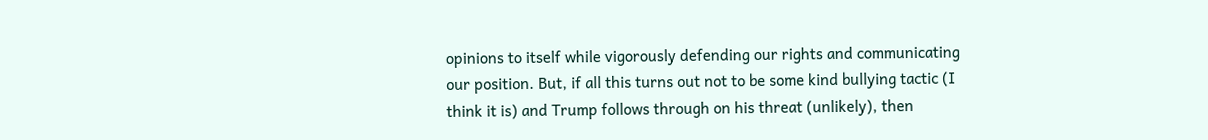opinions to itself while vigorously defending our rights and communicating our position. But, if all this turns out not to be some kind bullying tactic (I think it is) and Trump follows through on his threat (unlikely), then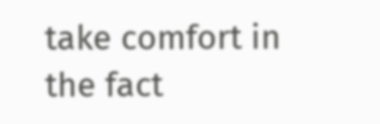take comfort in the fact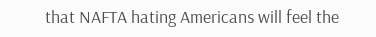that NAFTA hating Americans will feel the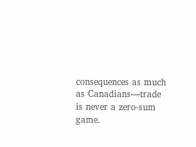consequences as much as Canadians—trade is never a zero-sum game.